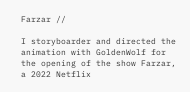Farzar //

I storyboarder and directed the animation with GoldenWolf for the opening of the show Farzar, a 2022 Netflix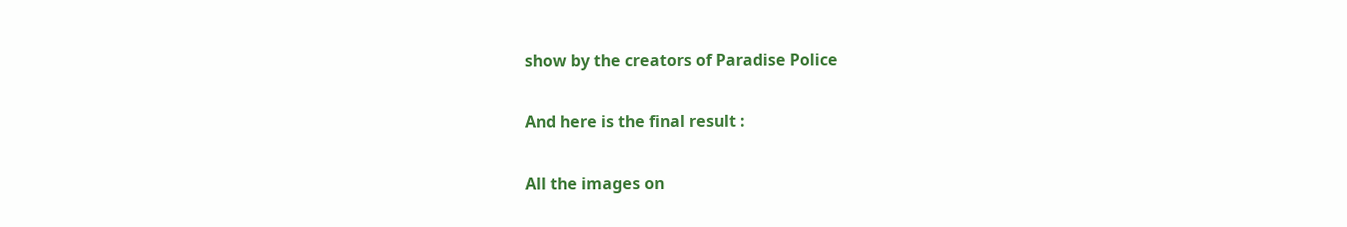show by the creators of Paradise Police

And here is the final result :

All the images on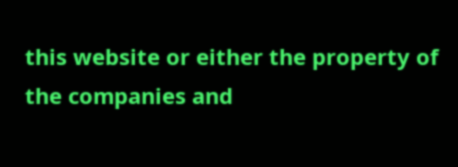this website or either the property of the companies and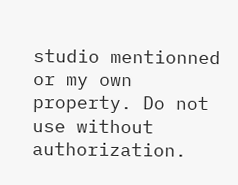studio mentionned or my own property. Do not use without authorization.